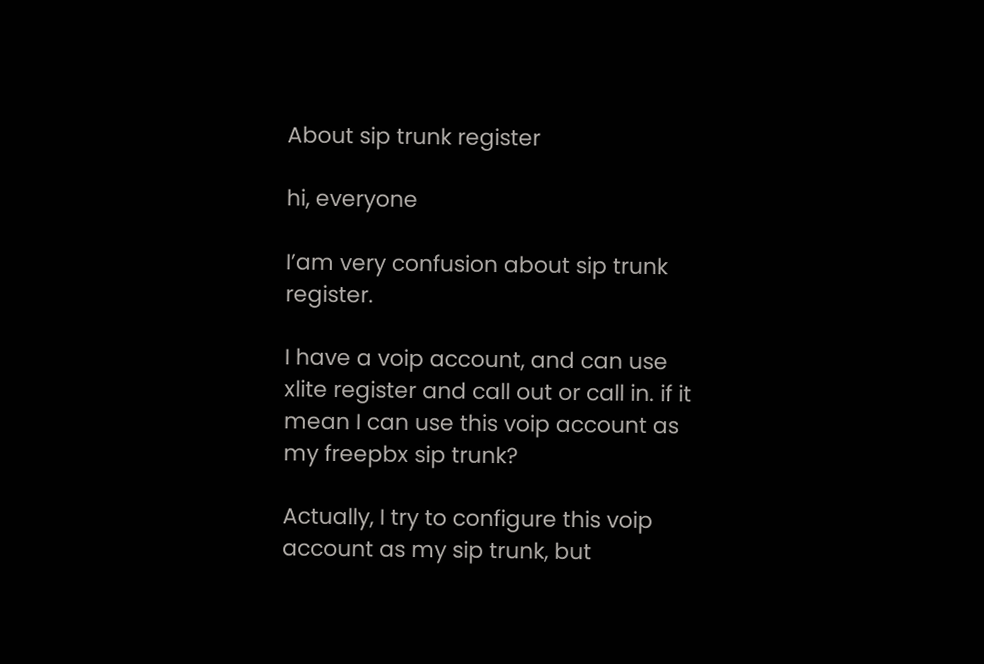About sip trunk register

hi, everyone

I’am very confusion about sip trunk register.

I have a voip account, and can use xlite register and call out or call in. if it mean I can use this voip account as my freepbx sip trunk?

Actually, I try to configure this voip account as my sip trunk, but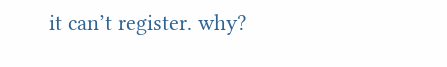it can’t register. why?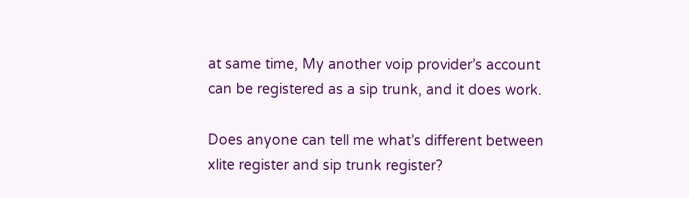at same time, My another voip provider’s account can be registered as a sip trunk, and it does work.

Does anyone can tell me what’s different between xlite register and sip trunk register?